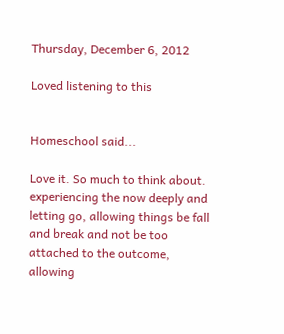Thursday, December 6, 2012

Loved listening to this


Homeschool said...

Love it. So much to think about. experiencing the now deeply and letting go, allowing things be fall and break and not be too attached to the outcome, allowing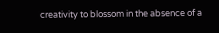creativity to blossom in the absence of a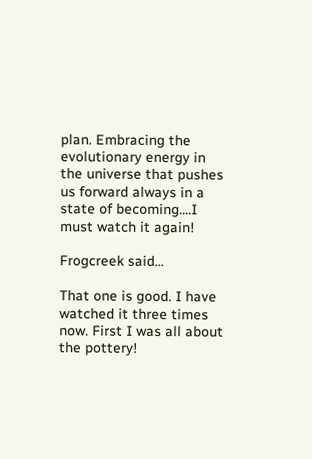plan. Embracing the evolutionary energy in the universe that pushes us forward always in a state of becoming....I must watch it again!

Frogcreek said...

That one is good. I have watched it three times now. First I was all about the pottery!